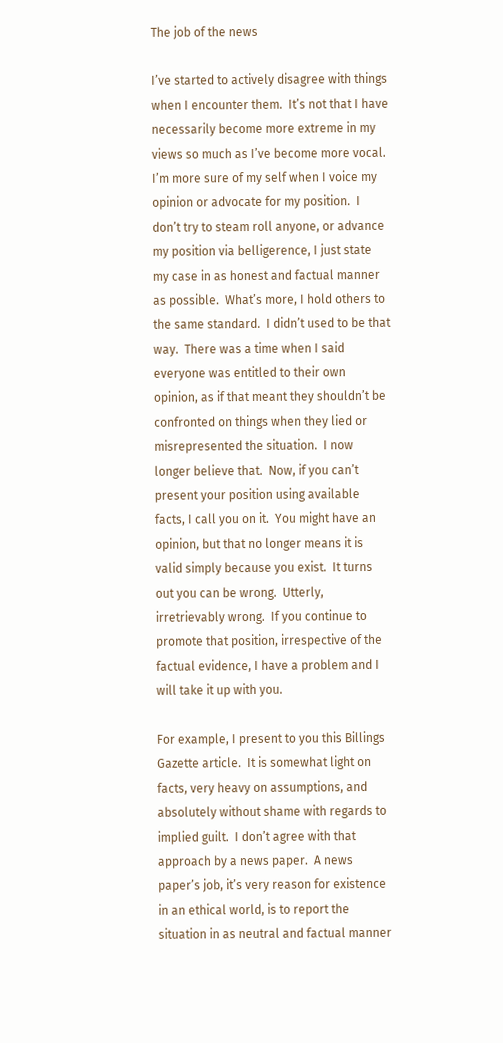The job of the news

I’ve started to actively disagree with things when I encounter them.  It’s not that I have necessarily become more extreme in my views so much as I’ve become more vocal.  I’m more sure of my self when I voice my opinion or advocate for my position.  I don’t try to steam roll anyone, or advance my position via belligerence, I just state my case in as honest and factual manner as possible.  What’s more, I hold others to the same standard.  I didn’t used to be that way.  There was a time when I said everyone was entitled to their own opinion, as if that meant they shouldn’t be confronted on things when they lied or misrepresented the situation.  I now longer believe that.  Now, if you can’t present your position using available facts, I call you on it.  You might have an opinion, but that no longer means it is valid simply because you exist.  It turns out you can be wrong.  Utterly, irretrievably wrong.  If you continue to promote that position, irrespective of the factual evidence, I have a problem and I will take it up with you.

For example, I present to you this Billings Gazette article.  It is somewhat light on facts, very heavy on assumptions, and absolutely without shame with regards to implied guilt.  I don’t agree with that approach by a news paper.  A news paper’s job, it’s very reason for existence in an ethical world, is to report the situation in as neutral and factual manner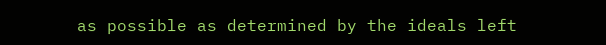as possible as determined by the ideals left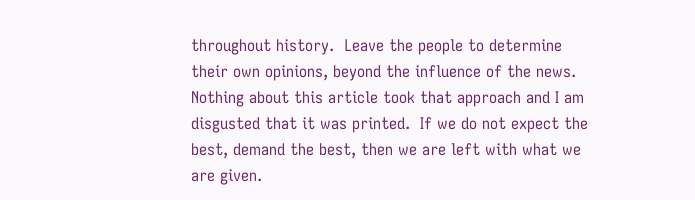throughout history.  Leave the people to determine their own opinions, beyond the influence of the news.  Nothing about this article took that approach and I am disgusted that it was printed.  If we do not expect the best, demand the best, then we are left with what we are given.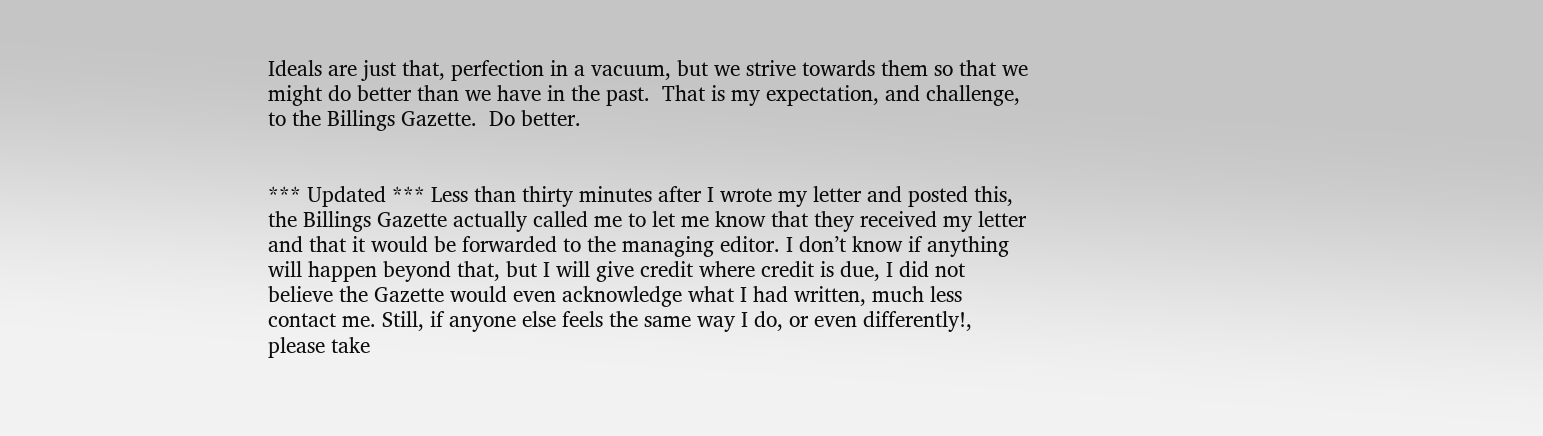Ideals are just that, perfection in a vacuum, but we strive towards them so that we might do better than we have in the past.  That is my expectation, and challenge, to the Billings Gazette.  Do better.


*** Updated *** Less than thirty minutes after I wrote my letter and posted this, the Billings Gazette actually called me to let me know that they received my letter and that it would be forwarded to the managing editor. I don’t know if anything will happen beyond that, but I will give credit where credit is due, I did not believe the Gazette would even acknowledge what I had written, much less contact me. Still, if anyone else feels the same way I do, or even differently!, please take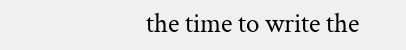the time to write the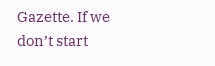Gazette. If we don’t start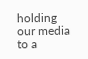holding our media to a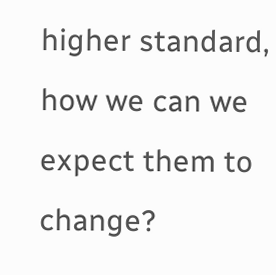higher standard, how we can we expect them to change?